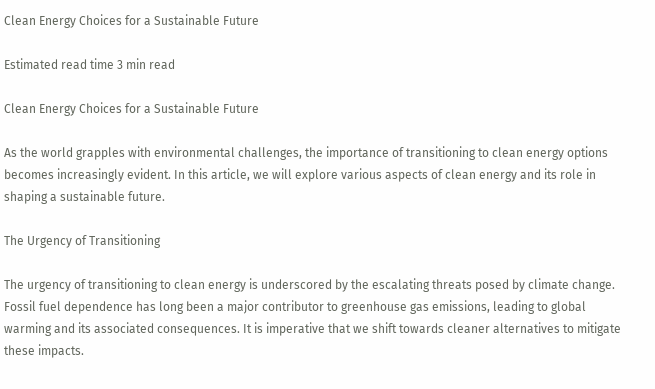Clean Energy Choices for a Sustainable Future

Estimated read time 3 min read

Clean Energy Choices for a Sustainable Future

As the world grapples with environmental challenges, the importance of transitioning to clean energy options becomes increasingly evident. In this article, we will explore various aspects of clean energy and its role in shaping a sustainable future.

The Urgency of Transitioning

The urgency of transitioning to clean energy is underscored by the escalating threats posed by climate change. Fossil fuel dependence has long been a major contributor to greenhouse gas emissions, leading to global warming and its associated consequences. It is imperative that we shift towards cleaner alternatives to mitigate these impacts.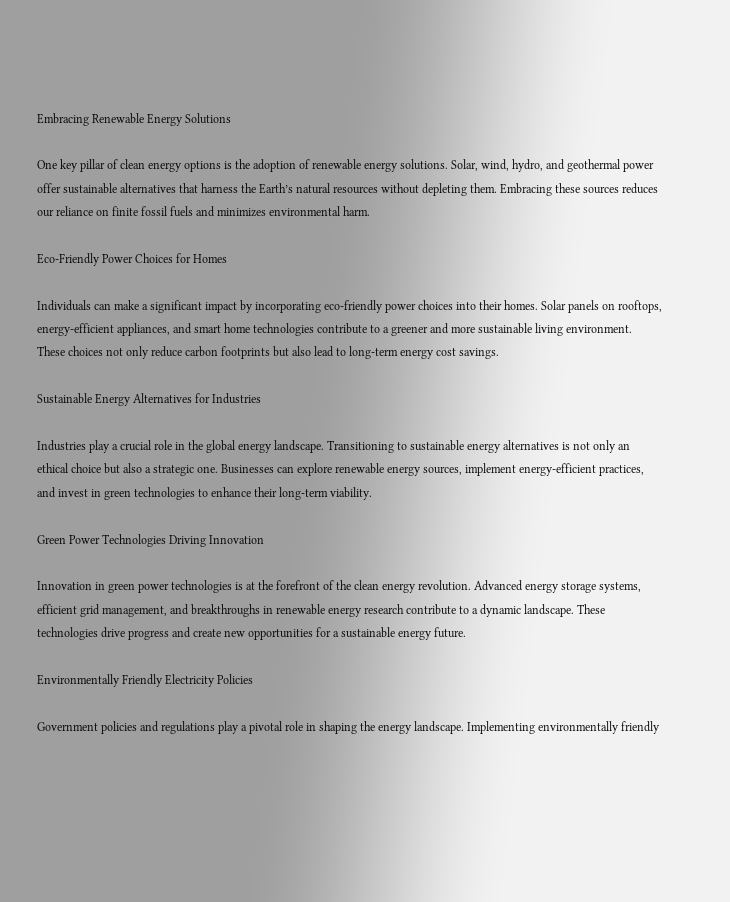Embracing Renewable Energy Solutions

One key pillar of clean energy options is the adoption of renewable energy solutions. Solar, wind, hydro, and geothermal power offer sustainable alternatives that harness the Earth’s natural resources without depleting them. Embracing these sources reduces our reliance on finite fossil fuels and minimizes environmental harm.

Eco-Friendly Power Choices for Homes

Individuals can make a significant impact by incorporating eco-friendly power choices into their homes. Solar panels on rooftops, energy-efficient appliances, and smart home technologies contribute to a greener and more sustainable living environment. These choices not only reduce carbon footprints but also lead to long-term energy cost savings.

Sustainable Energy Alternatives for Industries

Industries play a crucial role in the global energy landscape. Transitioning to sustainable energy alternatives is not only an ethical choice but also a strategic one. Businesses can explore renewable energy sources, implement energy-efficient practices, and invest in green technologies to enhance their long-term viability.

Green Power Technologies Driving Innovation

Innovation in green power technologies is at the forefront of the clean energy revolution. Advanced energy storage systems, efficient grid management, and breakthroughs in renewable energy research contribute to a dynamic landscape. These technologies drive progress and create new opportunities for a sustainable energy future.

Environmentally Friendly Electricity Policies

Government policies and regulations play a pivotal role in shaping the energy landscape. Implementing environmentally friendly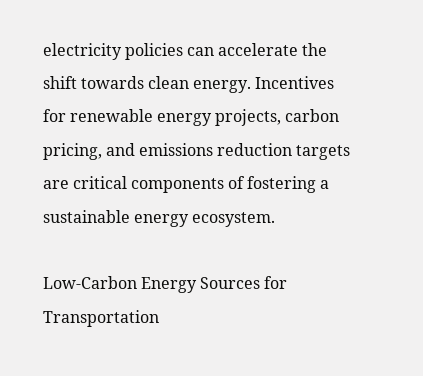electricity policies can accelerate the shift towards clean energy. Incentives for renewable energy projects, carbon pricing, and emissions reduction targets are critical components of fostering a sustainable energy ecosystem.

Low-Carbon Energy Sources for Transportation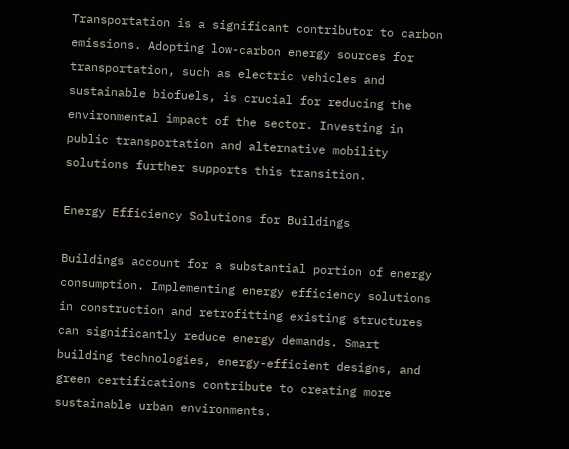Transportation is a significant contributor to carbon emissions. Adopting low-carbon energy sources for transportation, such as electric vehicles and sustainable biofuels, is crucial for reducing the environmental impact of the sector. Investing in public transportation and alternative mobility solutions further supports this transition.

Energy Efficiency Solutions for Buildings

Buildings account for a substantial portion of energy consumption. Implementing energy efficiency solutions in construction and retrofitting existing structures can significantly reduce energy demands. Smart building technologies, energy-efficient designs, and green certifications contribute to creating more sustainable urban environments.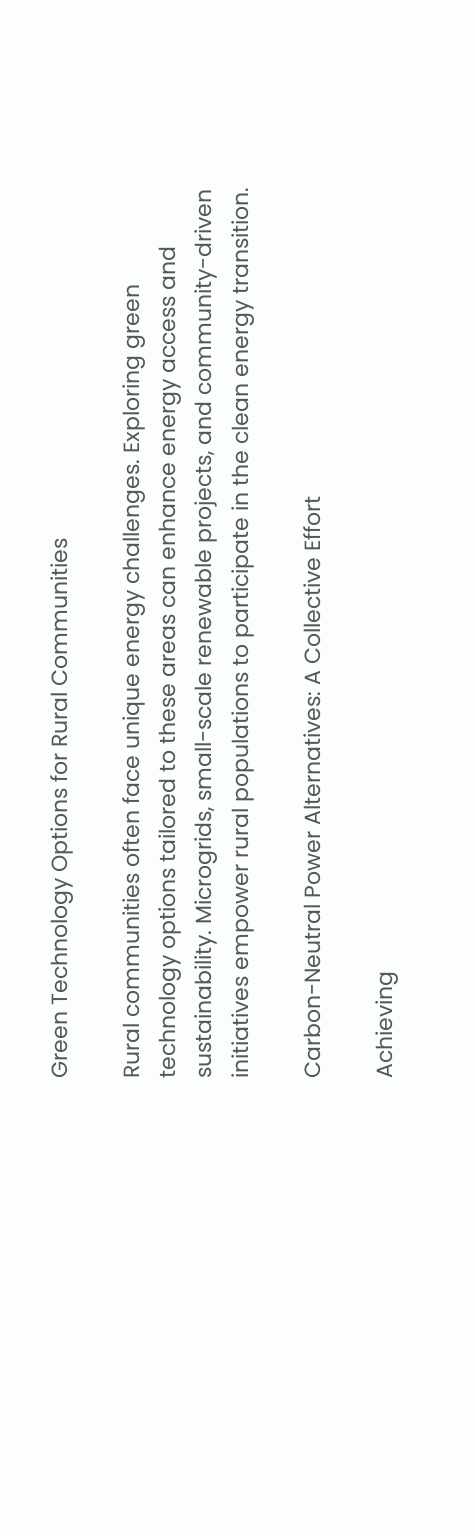Green Technology Options for Rural Communities

Rural communities often face unique energy challenges. Exploring green technology options tailored to these areas can enhance energy access and sustainability. Microgrids, small-scale renewable projects, and community-driven initiatives empower rural populations to participate in the clean energy transition.

Carbon-Neutral Power Alternatives: A Collective Effort

Achieving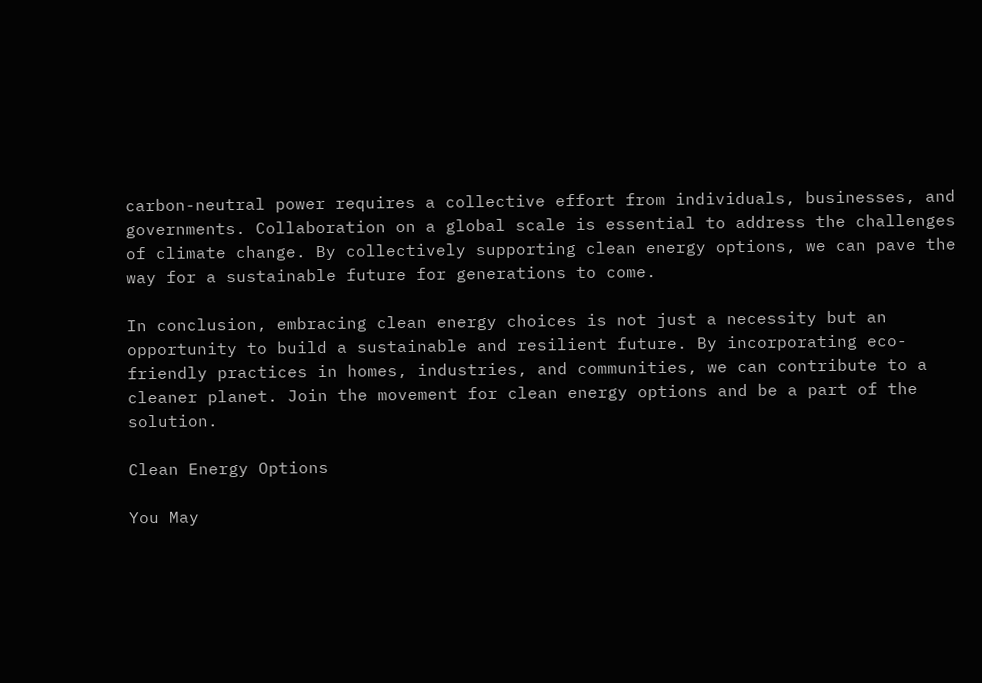carbon-neutral power requires a collective effort from individuals, businesses, and governments. Collaboration on a global scale is essential to address the challenges of climate change. By collectively supporting clean energy options, we can pave the way for a sustainable future for generations to come.

In conclusion, embracing clean energy choices is not just a necessity but an opportunity to build a sustainable and resilient future. By incorporating eco-friendly practices in homes, industries, and communities, we can contribute to a cleaner planet. Join the movement for clean energy options and be a part of the solution.

Clean Energy Options

You May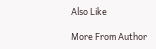Also Like

More From Author